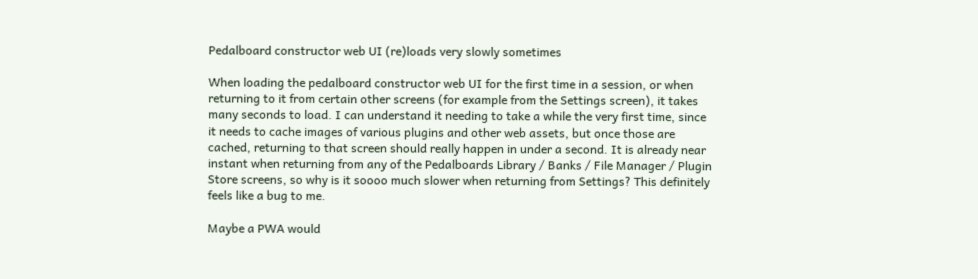Pedalboard constructor web UI (re)loads very slowly sometimes

When loading the pedalboard constructor web UI for the first time in a session, or when returning to it from certain other screens (for example from the Settings screen), it takes many seconds to load. I can understand it needing to take a while the very first time, since it needs to cache images of various plugins and other web assets, but once those are cached, returning to that screen should really happen in under a second. It is already near instant when returning from any of the Pedalboards Library / Banks / File Manager / Plugin Store screens, so why is it soooo much slower when returning from Settings? This definitely feels like a bug to me.

Maybe a PWA would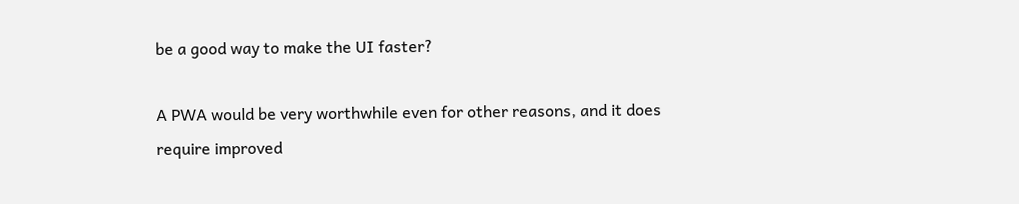be a good way to make the UI faster?

A PWA would be very worthwhile even for other reasons, and it does require improved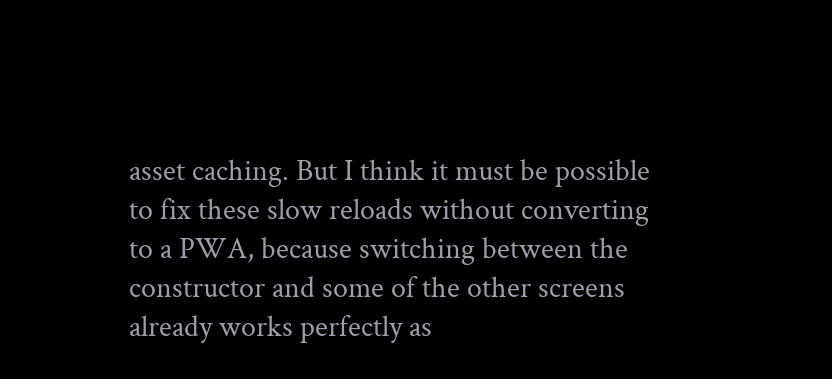asset caching. But I think it must be possible to fix these slow reloads without converting to a PWA, because switching between the constructor and some of the other screens already works perfectly as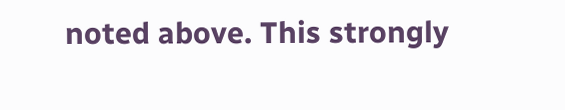noted above. This strongly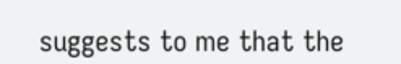suggests to me that the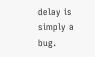delay is simply a bug.